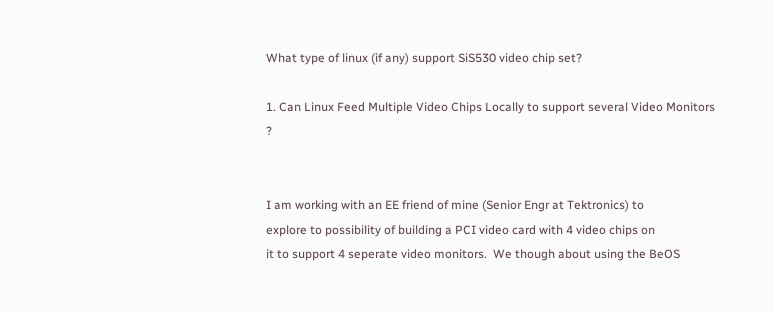What type of linux (if any) support SiS530 video chip set?

1. Can Linux Feed Multiple Video Chips Locally to support several Video Monitors ?


I am working with an EE friend of mine (Senior Engr at Tektronics) to
explore to possibility of building a PCI video card with 4 video chips on
it to support 4 seperate video monitors.  We though about using the BeOS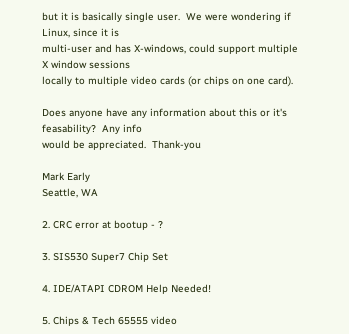but it is basically single user.  We were wondering if Linux, since it is
multi-user and has X-windows, could support multiple X window sessions
locally to multiple video cards (or chips on one card).

Does anyone have any information about this or it's feasability?  Any info
would be appreciated.  Thank-you

Mark Early
Seattle, WA

2. CRC error at bootup - ?

3. SIS530 Super7 Chip Set

4. IDE/ATAPI CDROM Help Needed!

5. Chips & Tech 65555 video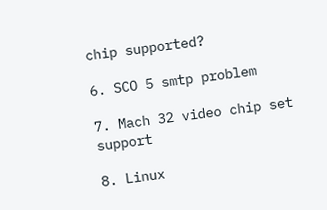chip supported?

6. SCO 5 smtp problem

7. Mach 32 video chip set support

8. Linux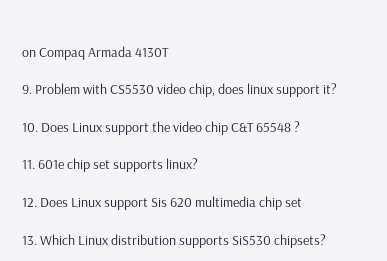on Compaq Armada 4130T

9. Problem with CS5530 video chip, does linux support it?

10. Does Linux support the video chip C&T 65548 ?

11. 601e chip set supports linux?

12. Does Linux support Sis 620 multimedia chip set

13. Which Linux distribution supports SiS530 chipsets?